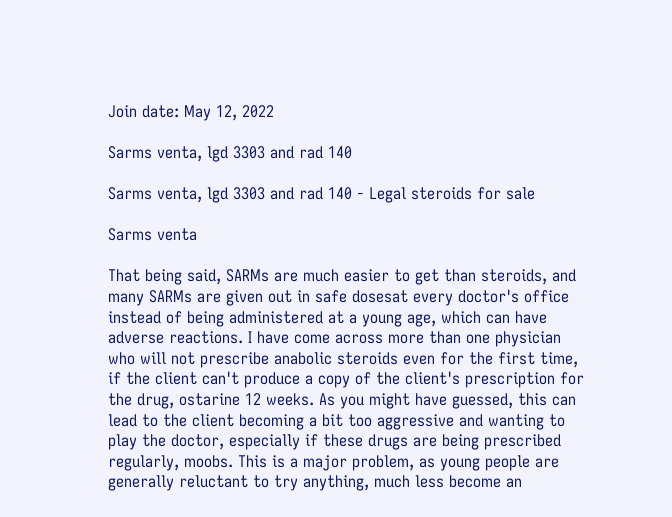Join date: May 12, 2022

Sarms venta, lgd 3303 and rad 140

Sarms venta, lgd 3303 and rad 140 - Legal steroids for sale

Sarms venta

That being said, SARMs are much easier to get than steroids, and many SARMs are given out in safe dosesat every doctor's office instead of being administered at a young age, which can have adverse reactions. I have come across more than one physician who will not prescribe anabolic steroids even for the first time, if the client can't produce a copy of the client's prescription for the drug, ostarine 12 weeks. As you might have guessed, this can lead to the client becoming a bit too aggressive and wanting to play the doctor, especially if these drugs are being prescribed regularly, moobs. This is a major problem, as young people are generally reluctant to try anything, much less become an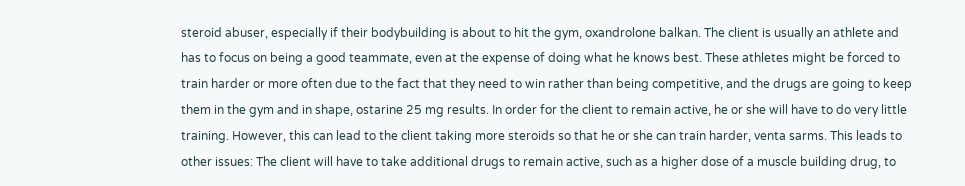steroid abuser, especially if their bodybuilding is about to hit the gym, oxandrolone balkan. The client is usually an athlete and has to focus on being a good teammate, even at the expense of doing what he knows best. These athletes might be forced to train harder or more often due to the fact that they need to win rather than being competitive, and the drugs are going to keep them in the gym and in shape, ostarine 25 mg results. In order for the client to remain active, he or she will have to do very little training. However, this can lead to the client taking more steroids so that he or she can train harder, venta sarms. This leads to other issues: The client will have to take additional drugs to remain active, such as a higher dose of a muscle building drug, to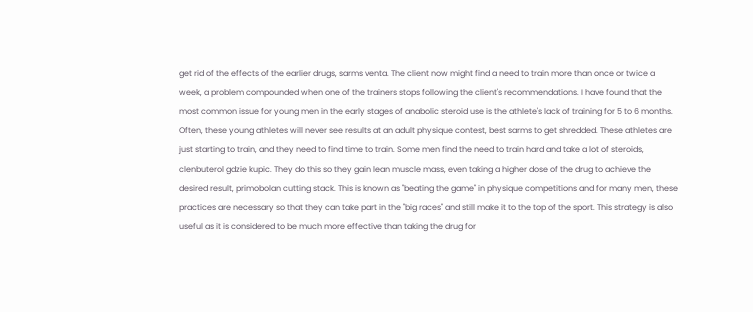get rid of the effects of the earlier drugs, sarms venta. The client now might find a need to train more than once or twice a week, a problem compounded when one of the trainers stops following the client's recommendations. I have found that the most common issue for young men in the early stages of anabolic steroid use is the athlete's lack of training for 5 to 6 months. Often, these young athletes will never see results at an adult physique contest, best sarms to get shredded. These athletes are just starting to train, and they need to find time to train. Some men find the need to train hard and take a lot of steroids, clenbuterol gdzie kupic. They do this so they gain lean muscle mass, even taking a higher dose of the drug to achieve the desired result, primobolan cutting stack. This is known as "beating the game" in physique competitions and for many men, these practices are necessary so that they can take part in the "big races" and still make it to the top of the sport. This strategy is also useful as it is considered to be much more effective than taking the drug for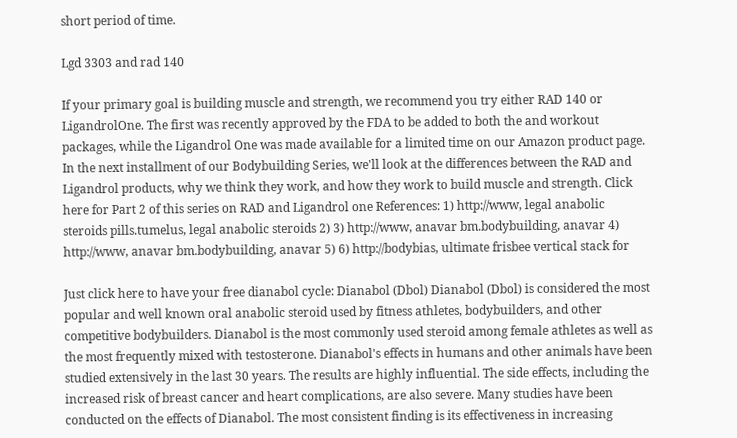short period of time.

Lgd 3303 and rad 140

If your primary goal is building muscle and strength, we recommend you try either RAD 140 or LigandrolOne. The first was recently approved by the FDA to be added to both the and workout packages, while the Ligandrol One was made available for a limited time on our Amazon product page. In the next installment of our Bodybuilding Series, we'll look at the differences between the RAD and Ligandrol products, why we think they work, and how they work to build muscle and strength. Click here for Part 2 of this series on RAD and Ligandrol one References: 1) http://www, legal anabolic steroids pills.tumelus, legal anabolic steroids 2) 3) http://www, anavar bm.bodybuilding, anavar 4) http://www, anavar bm.bodybuilding, anavar 5) 6) http://bodybias, ultimate frisbee vertical stack for

Just click here to have your free dianabol cycle: Dianabol (Dbol) Dianabol (Dbol) is considered the most popular and well known oral anabolic steroid used by fitness athletes, bodybuilders, and other competitive bodybuilders. Dianabol is the most commonly used steroid among female athletes as well as the most frequently mixed with testosterone. Dianabol's effects in humans and other animals have been studied extensively in the last 30 years. The results are highly influential. The side effects, including the increased risk of breast cancer and heart complications, are also severe. Many studies have been conducted on the effects of Dianabol. The most consistent finding is its effectiveness in increasing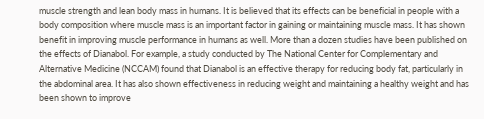muscle strength and lean body mass in humans. It is believed that its effects can be beneficial in people with a body composition where muscle mass is an important factor in gaining or maintaining muscle mass. It has shown benefit in improving muscle performance in humans as well. More than a dozen studies have been published on the effects of Dianabol. For example, a study conducted by The National Center for Complementary and Alternative Medicine (NCCAM) found that Dianabol is an effective therapy for reducing body fat, particularly in the abdominal area. It has also shown effectiveness in reducing weight and maintaining a healthy weight and has been shown to improve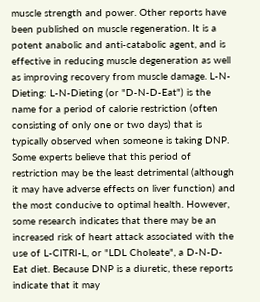muscle strength and power. Other reports have been published on muscle regeneration. It is a potent anabolic and anti-catabolic agent, and is effective in reducing muscle degeneration as well as improving recovery from muscle damage. L-N-Dieting: L-N-Dieting (or "D-N-D-Eat") is the name for a period of calorie restriction (often consisting of only one or two days) that is typically observed when someone is taking DNP. Some experts believe that this period of restriction may be the least detrimental (although it may have adverse effects on liver function) and the most conducive to optimal health. However, some research indicates that there may be an increased risk of heart attack associated with the use of L-CITRI-L, or "LDL Choleate", a D-N-D-Eat diet. Because DNP is a diuretic, these reports indicate that it may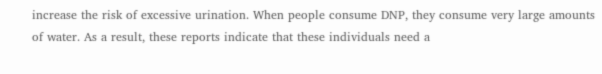increase the risk of excessive urination. When people consume DNP, they consume very large amounts of water. As a result, these reports indicate that these individuals need a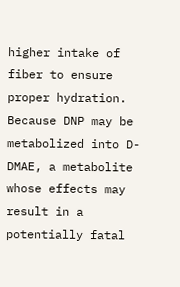higher intake of fiber to ensure proper hydration. Because DNP may be metabolized into D-DMAE, a metabolite whose effects may result in a potentially fatal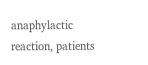anaphylactic reaction, patients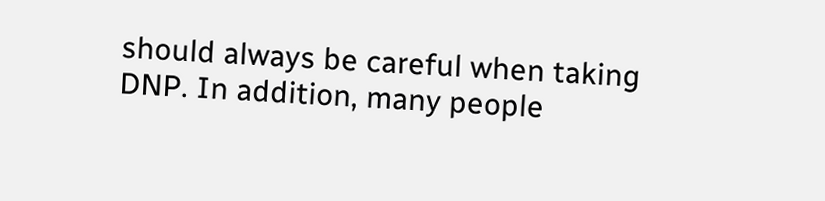should always be careful when taking DNP. In addition, many people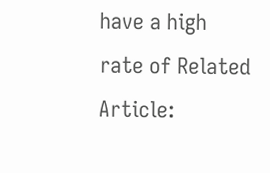have a high rate of Related Article: